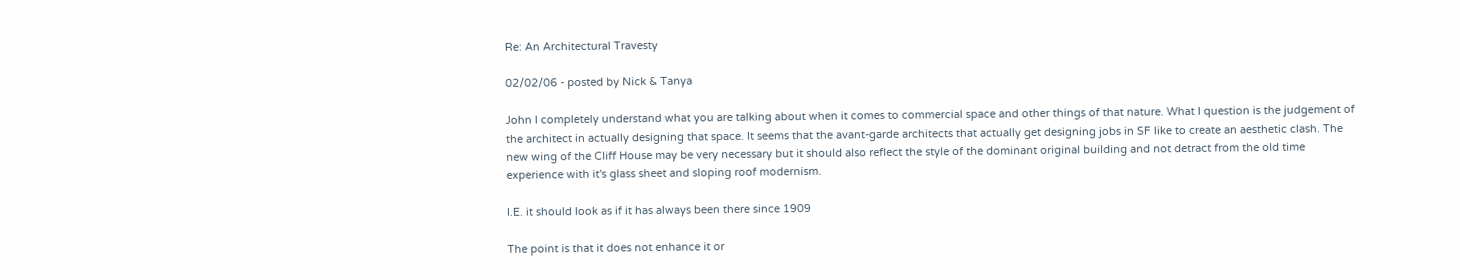Re: An Architectural Travesty

02/02/06 - posted by Nick & Tanya

John I completely understand what you are talking about when it comes to commercial space and other things of that nature. What I question is the judgement of the architect in actually designing that space. It seems that the avant-garde architects that actually get designing jobs in SF like to create an aesthetic clash. The new wing of the Cliff House may be very necessary but it should also reflect the style of the dominant original building and not detract from the old time experience with it's glass sheet and sloping roof modernism.

I.E. it should look as if it has always been there since 1909

The point is that it does not enhance it or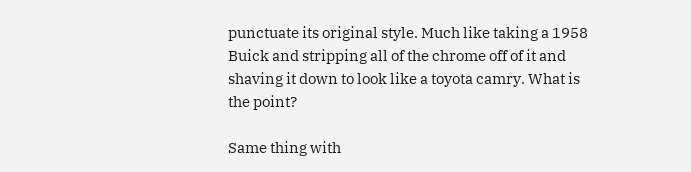punctuate its original style. Much like taking a 1958 Buick and stripping all of the chrome off of it and shaving it down to look like a toyota camry. What is the point?

Same thing with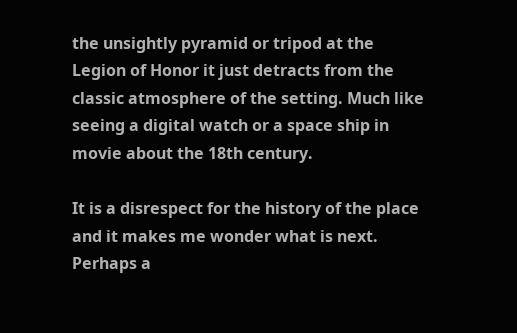the unsightly pyramid or tripod at the Legion of Honor it just detracts from the classic atmosphere of the setting. Much like seeing a digital watch or a space ship in movie about the 18th century.

It is a disrespect for the history of the place and it makes me wonder what is next. Perhaps a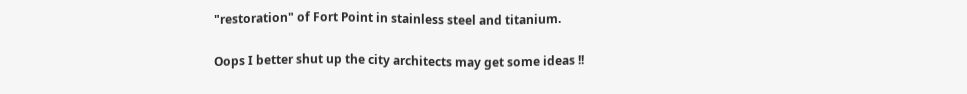"restoration" of Fort Point in stainless steel and titanium.

Oops I better shut up the city architects may get some ideas !!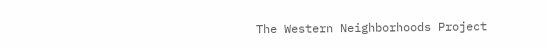The Western Neighborhoods Project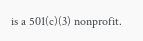is a 501(c)(3) nonprofit.